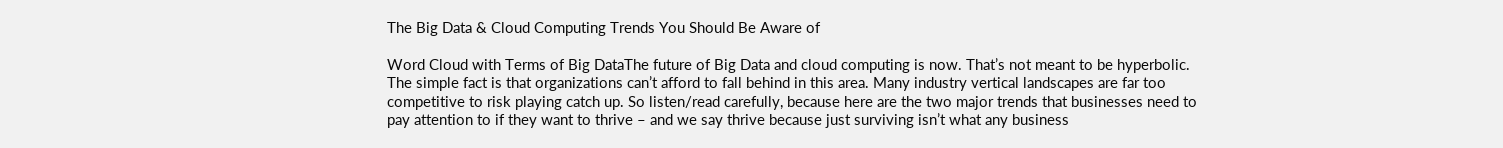The Big Data & Cloud Computing Trends You Should Be Aware of

Word Cloud with Terms of Big DataThe future of Big Data and cloud computing is now. That’s not meant to be hyperbolic. The simple fact is that organizations can’t afford to fall behind in this area. Many industry vertical landscapes are far too competitive to risk playing catch up. So listen/read carefully, because here are the two major trends that businesses need to pay attention to if they want to thrive – and we say thrive because just surviving isn’t what any business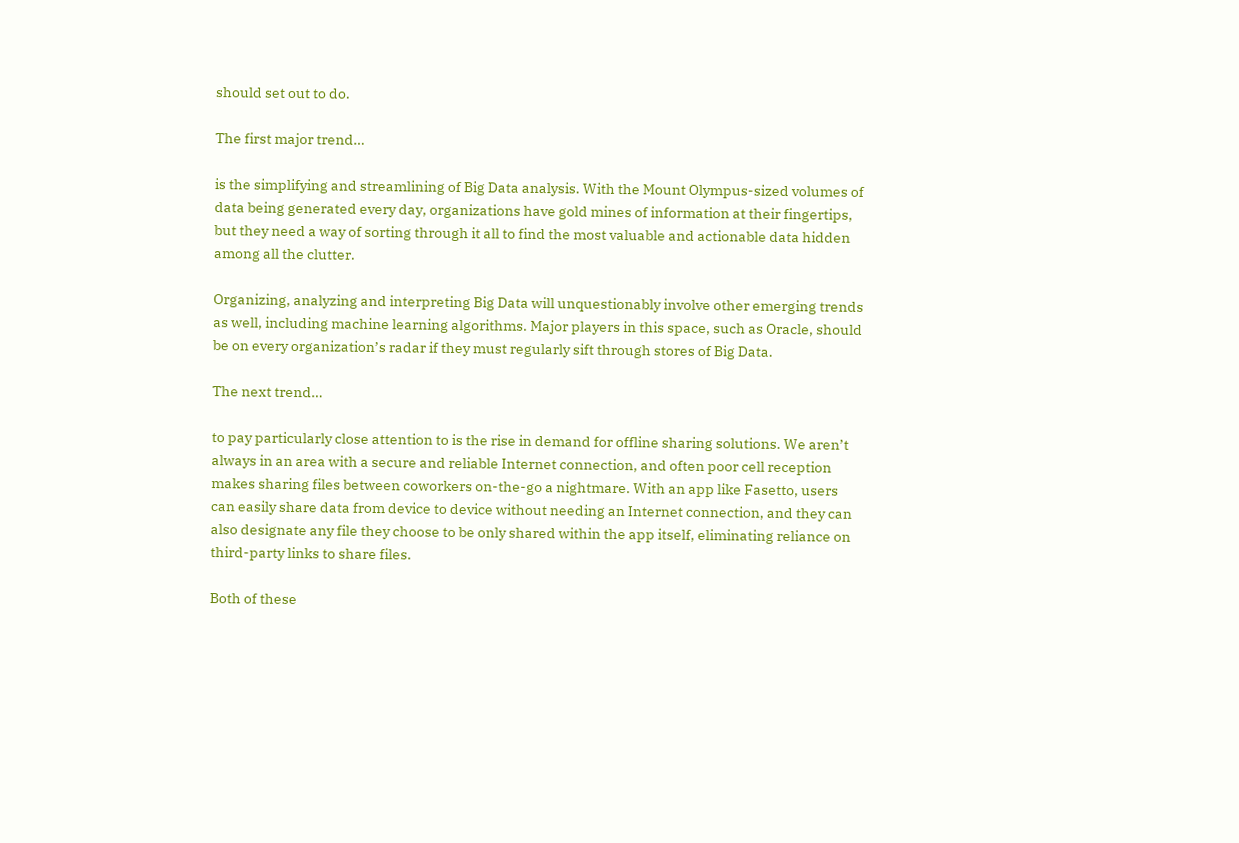should set out to do.

The first major trend…

is the simplifying and streamlining of Big Data analysis. With the Mount Olympus-sized volumes of data being generated every day, organizations have gold mines of information at their fingertips, but they need a way of sorting through it all to find the most valuable and actionable data hidden among all the clutter.

Organizing, analyzing and interpreting Big Data will unquestionably involve other emerging trends as well, including machine learning algorithms. Major players in this space, such as Oracle, should be on every organization’s radar if they must regularly sift through stores of Big Data.

The next trend…

to pay particularly close attention to is the rise in demand for offline sharing solutions. We aren’t always in an area with a secure and reliable Internet connection, and often poor cell reception makes sharing files between coworkers on-the-go a nightmare. With an app like Fasetto, users can easily share data from device to device without needing an Internet connection, and they can also designate any file they choose to be only shared within the app itself, eliminating reliance on third-party links to share files.

Both of these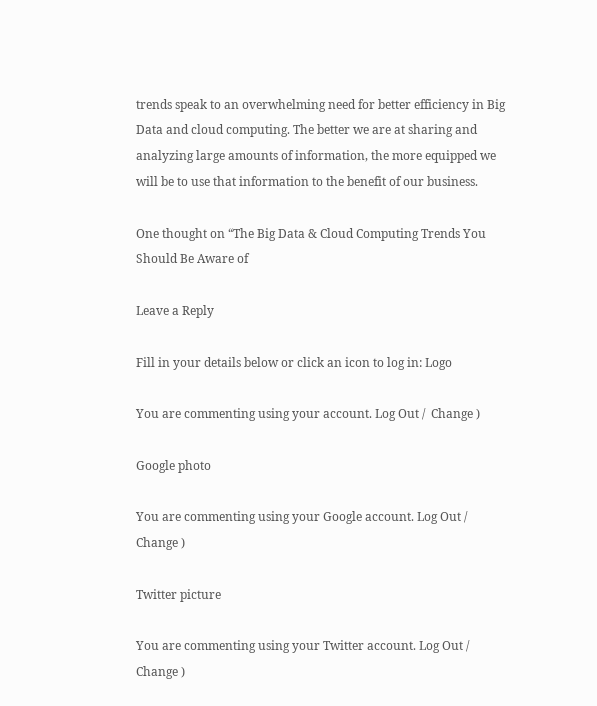trends speak to an overwhelming need for better efficiency in Big Data and cloud computing. The better we are at sharing and analyzing large amounts of information, the more equipped we will be to use that information to the benefit of our business.

One thought on “The Big Data & Cloud Computing Trends You Should Be Aware of

Leave a Reply

Fill in your details below or click an icon to log in: Logo

You are commenting using your account. Log Out /  Change )

Google photo

You are commenting using your Google account. Log Out /  Change )

Twitter picture

You are commenting using your Twitter account. Log Out /  Change )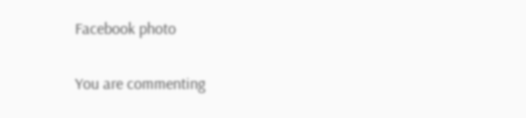Facebook photo

You are commenting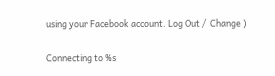using your Facebook account. Log Out /  Change )

Connecting to %s